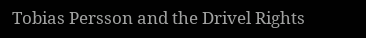Tobias Persson and the Drivel Rights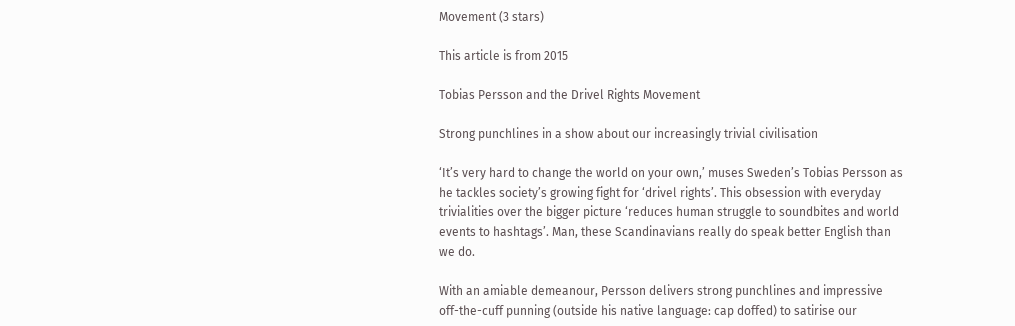Movement (3 stars)

This article is from 2015

Tobias Persson and the Drivel Rights Movement

Strong punchlines in a show about our increasingly trivial civilisation

‘It’s very hard to change the world on your own,’ muses Sweden’s Tobias Persson as he tackles society’s growing fight for ‘drivel rights’. This obsession with everyday trivialities over the bigger picture ‘reduces human struggle to soundbites and world events to hashtags’. Man, these Scandinavians really do speak better English than we do.

With an amiable demeanour, Persson delivers strong punchlines and impressive off-the-cuff punning (outside his native language: cap doffed) to satirise our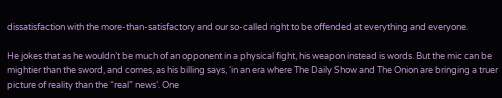dissatisfaction with the more-than-satisfactory and our so-called right to be offended at everything and everyone.

He jokes that as he wouldn’t be much of an opponent in a physical fight, his weapon instead is words. But the mic can be mightier than the sword, and comes, as his billing says, ‘in an era where The Daily Show and The Onion are bringing a truer picture of reality than the “real” news’. One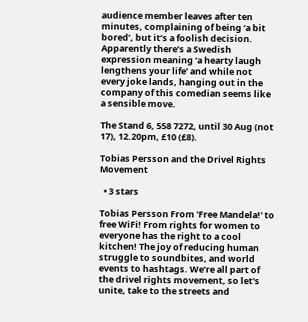audience member leaves after ten minutes, complaining of being ‘a bit bored’, but it’s a foolish decision. Apparently there’s a Swedish expression meaning ‘a hearty laugh lengthens your life’ and while not every joke lands, hanging out in the company of this comedian seems like a sensible move.

The Stand 6, 558 7272, until 30 Aug (not 17), 12.20pm, £10 (£8).

Tobias Persson and the Drivel Rights Movement

  • 3 stars

Tobias Persson From 'Free Mandela!' to free WiFi! From rights for women to everyone has the right to a cool kitchen! The joy of reducing human struggle to soundbites, and world events to hashtags. We’re all part of the drivel rights movement, so let's unite, take to the streets and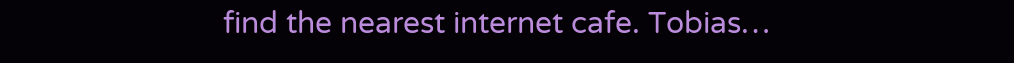find the nearest internet cafe. Tobias…